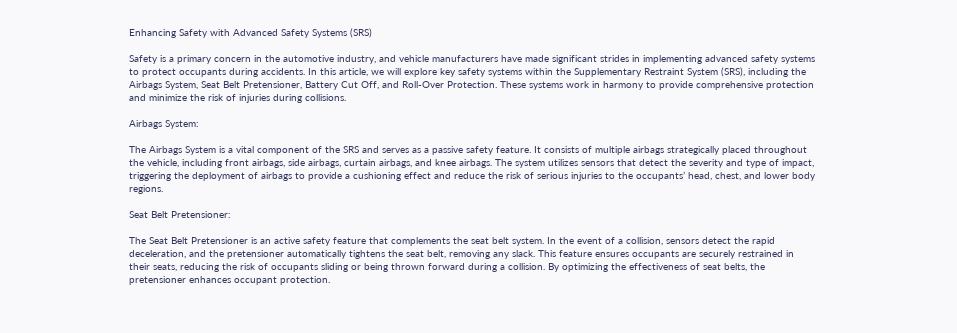Enhancing Safety with Advanced Safety Systems (SRS)

Safety is a primary concern in the automotive industry, and vehicle manufacturers have made significant strides in implementing advanced safety systems to protect occupants during accidents. In this article, we will explore key safety systems within the Supplementary Restraint System (SRS), including the Airbags System, Seat Belt Pretensioner, Battery Cut Off, and Roll-Over Protection. These systems work in harmony to provide comprehensive protection and minimize the risk of injuries during collisions.

Airbags System:

The Airbags System is a vital component of the SRS and serves as a passive safety feature. It consists of multiple airbags strategically placed throughout the vehicle, including front airbags, side airbags, curtain airbags, and knee airbags. The system utilizes sensors that detect the severity and type of impact, triggering the deployment of airbags to provide a cushioning effect and reduce the risk of serious injuries to the occupants’ head, chest, and lower body regions.

Seat Belt Pretensioner:

The Seat Belt Pretensioner is an active safety feature that complements the seat belt system. In the event of a collision, sensors detect the rapid deceleration, and the pretensioner automatically tightens the seat belt, removing any slack. This feature ensures occupants are securely restrained in their seats, reducing the risk of occupants sliding or being thrown forward during a collision. By optimizing the effectiveness of seat belts, the pretensioner enhances occupant protection.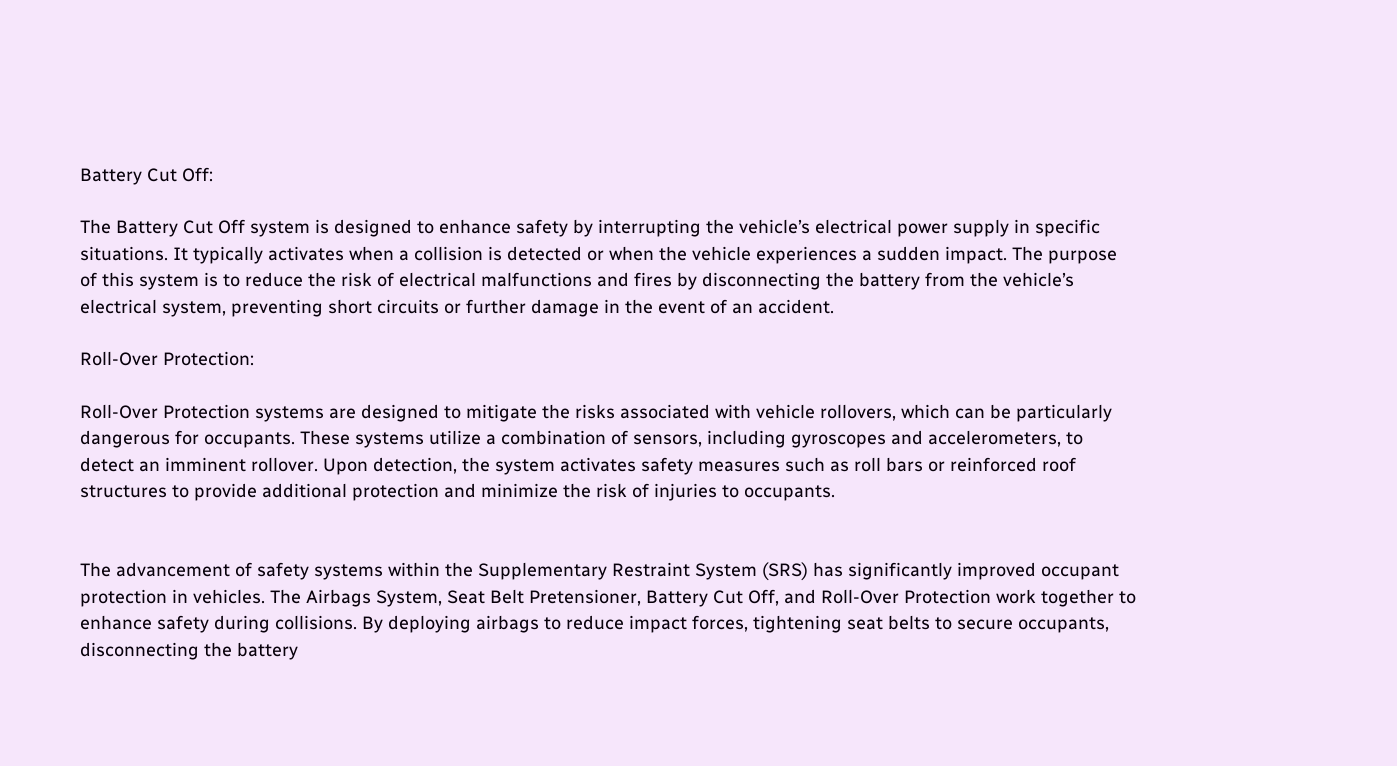Battery Cut Off:

The Battery Cut Off system is designed to enhance safety by interrupting the vehicle’s electrical power supply in specific situations. It typically activates when a collision is detected or when the vehicle experiences a sudden impact. The purpose of this system is to reduce the risk of electrical malfunctions and fires by disconnecting the battery from the vehicle’s electrical system, preventing short circuits or further damage in the event of an accident.

Roll-Over Protection:

Roll-Over Protection systems are designed to mitigate the risks associated with vehicle rollovers, which can be particularly dangerous for occupants. These systems utilize a combination of sensors, including gyroscopes and accelerometers, to detect an imminent rollover. Upon detection, the system activates safety measures such as roll bars or reinforced roof structures to provide additional protection and minimize the risk of injuries to occupants.


The advancement of safety systems within the Supplementary Restraint System (SRS) has significantly improved occupant protection in vehicles. The Airbags System, Seat Belt Pretensioner, Battery Cut Off, and Roll-Over Protection work together to enhance safety during collisions. By deploying airbags to reduce impact forces, tightening seat belts to secure occupants, disconnecting the battery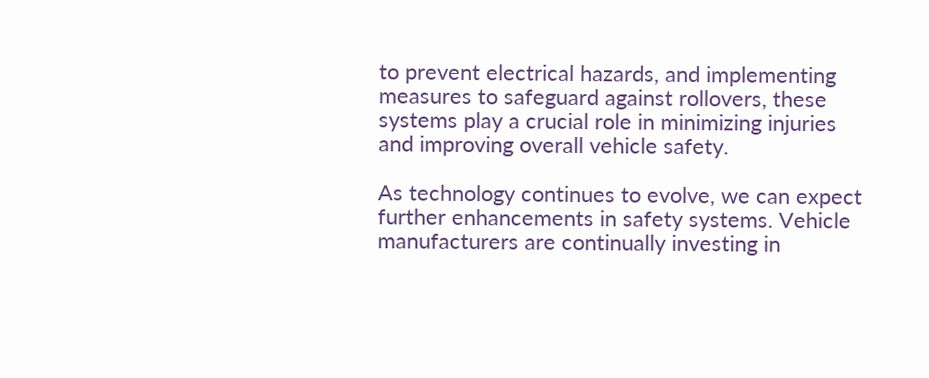to prevent electrical hazards, and implementing measures to safeguard against rollovers, these systems play a crucial role in minimizing injuries and improving overall vehicle safety.

As technology continues to evolve, we can expect further enhancements in safety systems. Vehicle manufacturers are continually investing in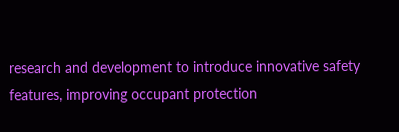research and development to introduce innovative safety features, improving occupant protection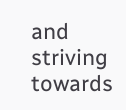and striving towards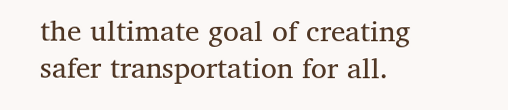the ultimate goal of creating safer transportation for all.